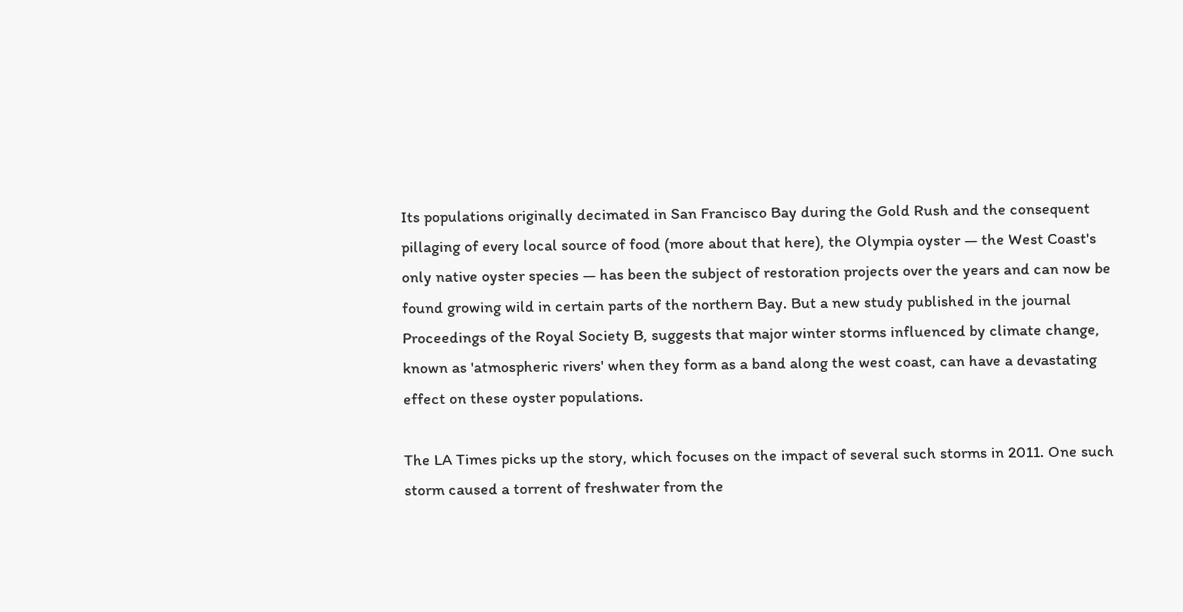Its populations originally decimated in San Francisco Bay during the Gold Rush and the consequent pillaging of every local source of food (more about that here), the Olympia oyster — the West Coast's only native oyster species — has been the subject of restoration projects over the years and can now be found growing wild in certain parts of the northern Bay. But a new study published in the journal Proceedings of the Royal Society B, suggests that major winter storms influenced by climate change, known as 'atmospheric rivers' when they form as a band along the west coast, can have a devastating effect on these oyster populations.

The LA Times picks up the story, which focuses on the impact of several such storms in 2011. One such storm caused a torrent of freshwater from the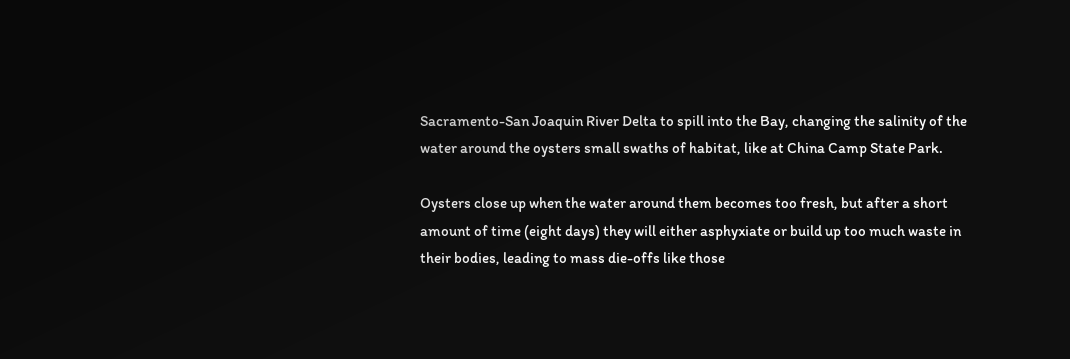Sacramento-San Joaquin River Delta to spill into the Bay, changing the salinity of the water around the oysters small swaths of habitat, like at China Camp State Park.

Oysters close up when the water around them becomes too fresh, but after a short amount of time (eight days) they will either asphyxiate or build up too much waste in their bodies, leading to mass die-offs like those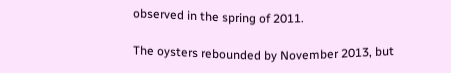observed in the spring of 2011.

The oysters rebounded by November 2013, but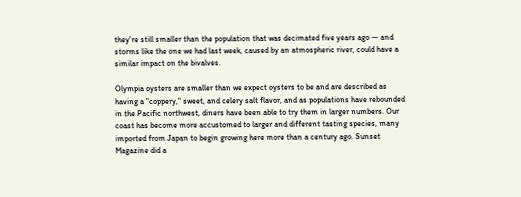they're still smaller than the population that was decimated five years ago — and storms like the one we had last week, caused by an atmospheric river, could have a similar impact on the bivalves.

Olympia oysters are smaller than we expect oysters to be and are described as having a "coppery," sweet, and celery salt flavor, and as populations have rebounded in the Pacific northwest, diners have been able to try them in larger numbers. Our coast has become more accustomed to larger and different tasting species, many imported from Japan to begin growing here more than a century ago. Sunset Magazine did a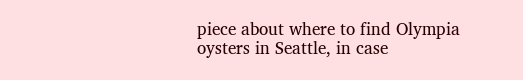piece about where to find Olympia oysters in Seattle, in case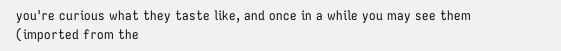you're curious what they taste like, and once in a while you may see them (imported from the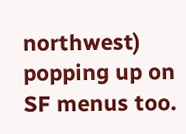northwest) popping up on SF menus too.